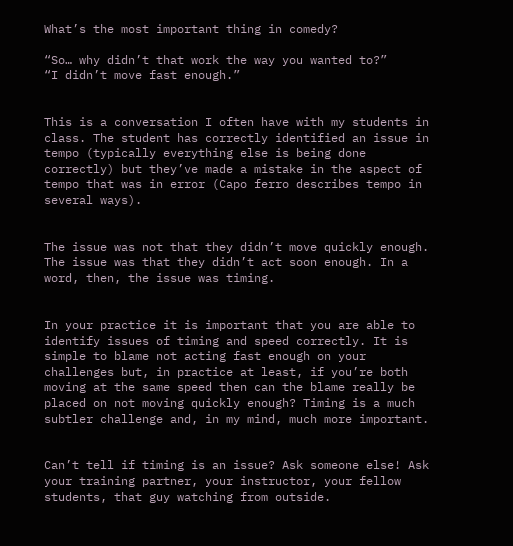What’s the most important thing in comedy?

“So… why didn’t that work the way you wanted to?”
“I didn’t move fast enough.”


This is a conversation I often have with my students in class. The student has correctly identified an issue in tempo (typically everything else is being done correctly) but they’ve made a mistake in the aspect of tempo that was in error (Capo ferro describes tempo in several ways).


The issue was not that they didn’t move quickly enough. The issue was that they didn’t act soon enough. In a word, then, the issue was timing.


In your practice it is important that you are able to identify issues of timing and speed correctly. It is simple to blame not acting fast enough on your challenges but, in practice at least, if you’re both moving at the same speed then can the blame really be placed on not moving quickly enough? Timing is a much subtler challenge and, in my mind, much more important.


Can’t tell if timing is an issue? Ask someone else! Ask your training partner, your instructor, your fellow students, that guy watching from outside.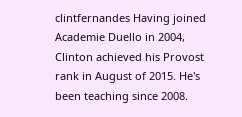clintfernandes Having joined Academie Duello in 2004, Clinton achieved his Provost rank in August of 2015. He's been teaching since 2008.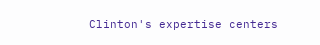Clinton's expertise centers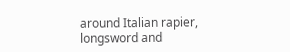around Italian rapier, longsword and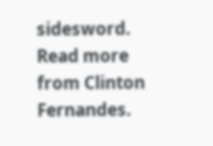sidesword.
Read more from Clinton Fernandes.